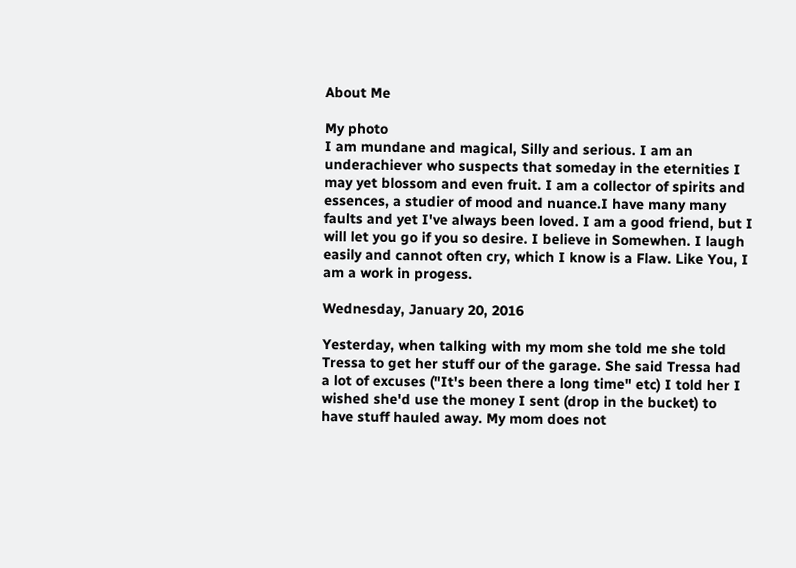About Me

My photo
I am mundane and magical, Silly and serious. I am an underachiever who suspects that someday in the eternities I may yet blossom and even fruit. I am a collector of spirits and essences, a studier of mood and nuance.I have many many faults and yet I've always been loved. I am a good friend, but I will let you go if you so desire. I believe in Somewhen. I laugh easily and cannot often cry, which I know is a Flaw. Like You, I am a work in progess.

Wednesday, January 20, 2016

Yesterday, when talking with my mom she told me she told Tressa to get her stuff our of the garage. She said Tressa had a lot of excuses ("It's been there a long time" etc) I told her I wished she'd use the money I sent (drop in the bucket) to have stuff hauled away. My mom does not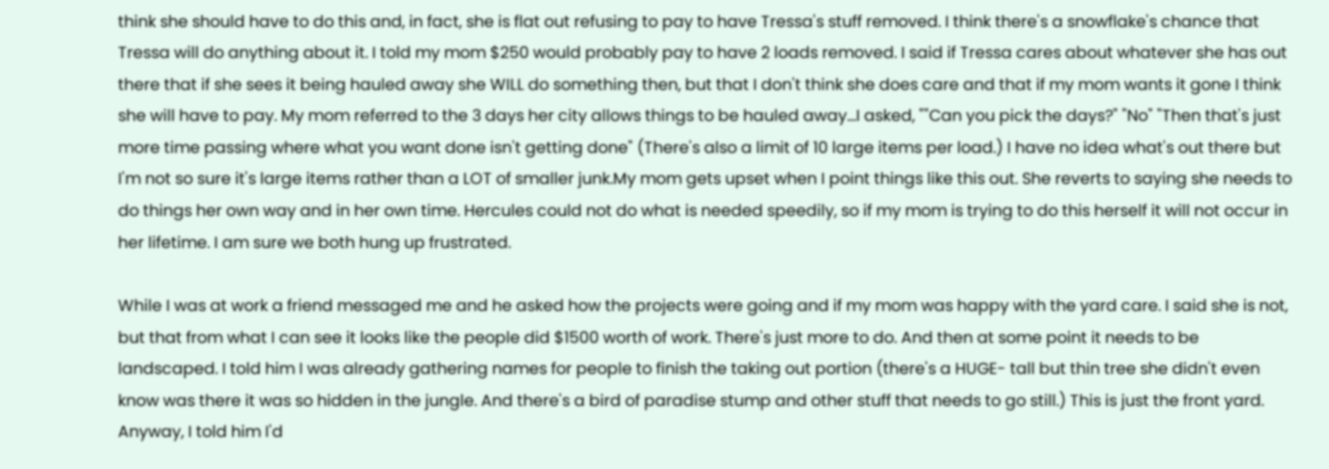think she should have to do this and, in fact, she is flat out refusing to pay to have Tressa's stuff removed. I think there's a snowflake's chance that Tressa will do anything about it. I told my mom $250 would probably pay to have 2 loads removed. I said if Tressa cares about whatever she has out there that if she sees it being hauled away she WILL do something then, but that I don't think she does care and that if my mom wants it gone I think she will have to pay. My mom referred to the 3 days her city allows things to be hauled away...I asked, ""Can you pick the days?" "No" "Then that's just more time passing where what you want done isn't getting done" (There's also a limit of 10 large items per load.) I have no idea what's out there but I'm not so sure it's large items rather than a LOT of smaller junk.My mom gets upset when I point things like this out. She reverts to saying she needs to do things her own way and in her own time. Hercules could not do what is needed speedily, so if my mom is trying to do this herself it will not occur in her lifetime. I am sure we both hung up frustrated.

While I was at work a friend messaged me and he asked how the projects were going and if my mom was happy with the yard care. I said she is not, but that from what I can see it looks like the people did $1500 worth of work. There's just more to do. And then at some point it needs to be landscaped. I told him I was already gathering names for people to finish the taking out portion (there's a HUGE- tall but thin tree she didn't even know was there it was so hidden in the jungle. And there's a bird of paradise stump and other stuff that needs to go still.) This is just the front yard. Anyway, I told him I'd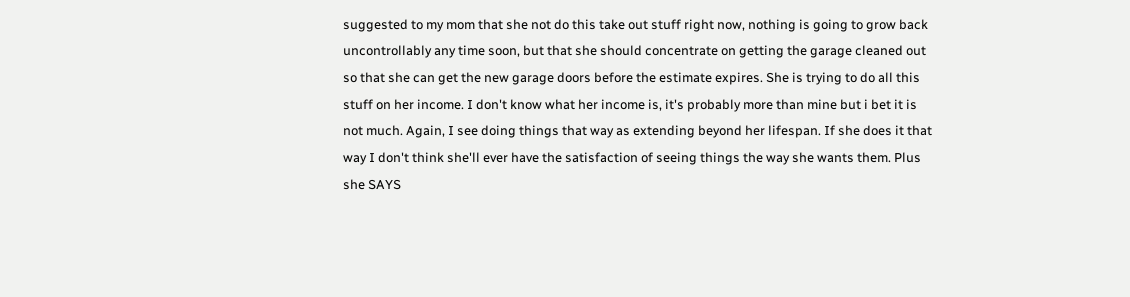suggested to my mom that she not do this take out stuff right now, nothing is going to grow back uncontrollably any time soon, but that she should concentrate on getting the garage cleaned out so that she can get the new garage doors before the estimate expires. She is trying to do all this stuff on her income. I don't know what her income is, it's probably more than mine but i bet it is not much. Again, I see doing things that way as extending beyond her lifespan. If she does it that way I don't think she'll ever have the satisfaction of seeing things the way she wants them. Plus she SAYS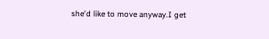she'd like to move anyway.I get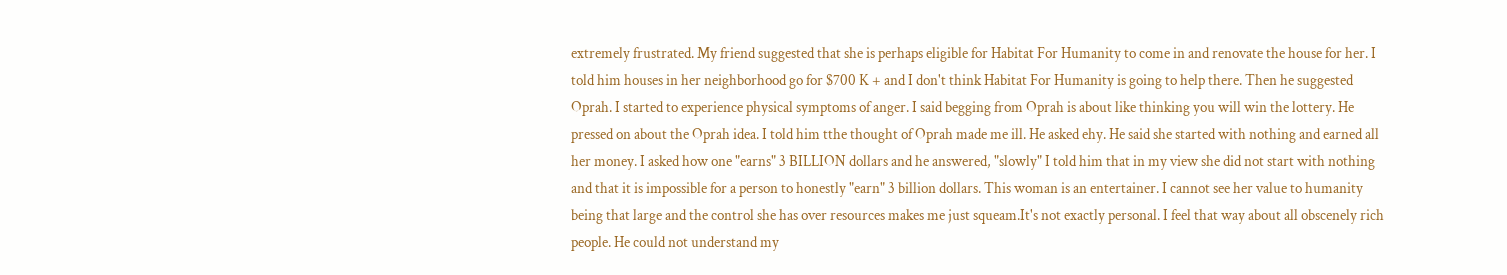extremely frustrated. My friend suggested that she is perhaps eligible for Habitat For Humanity to come in and renovate the house for her. I told him houses in her neighborhood go for $700 K + and I don't think Habitat For Humanity is going to help there. Then he suggested Oprah. I started to experience physical symptoms of anger. I said begging from Oprah is about like thinking you will win the lottery. He pressed on about the Oprah idea. I told him tthe thought of Oprah made me ill. He asked ehy. He said she started with nothing and earned all her money. I asked how one "earns" 3 BILLION dollars and he answered, "slowly" I told him that in my view she did not start with nothing and that it is impossible for a person to honestly "earn" 3 billion dollars. This woman is an entertainer. I cannot see her value to humanity being that large and the control she has over resources makes me just squeam.It's not exactly personal. I feel that way about all obscenely rich people. He could not understand my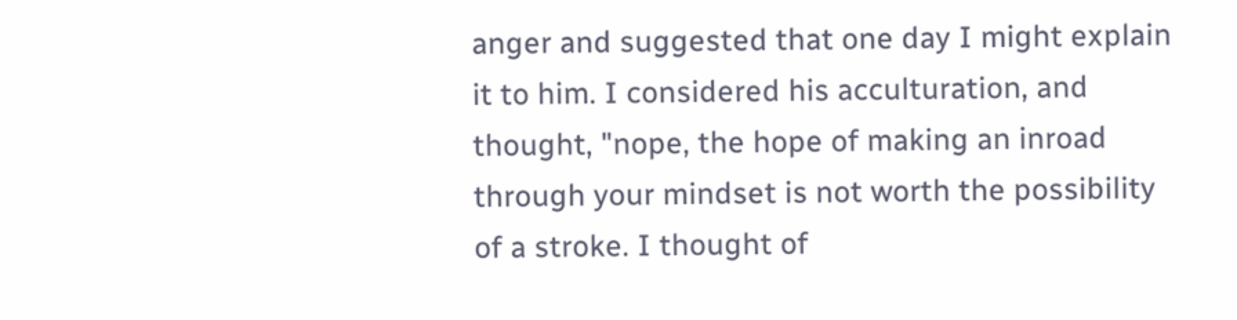anger and suggested that one day I might explain it to him. I considered his acculturation, and thought, "nope, the hope of making an inroad through your mindset is not worth the possibility of a stroke. I thought of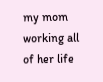my mom working all of her life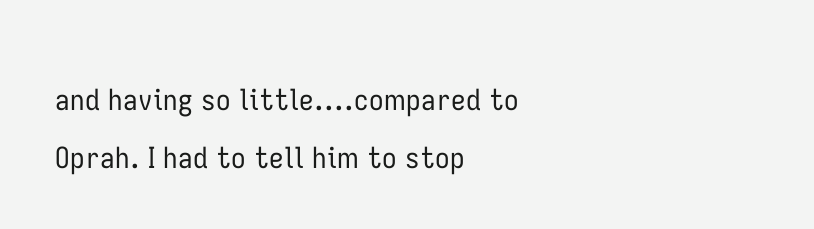and having so little....compared to Oprah. I had to tell him to stop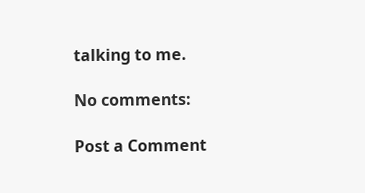talking to me.

No comments:

Post a Comment